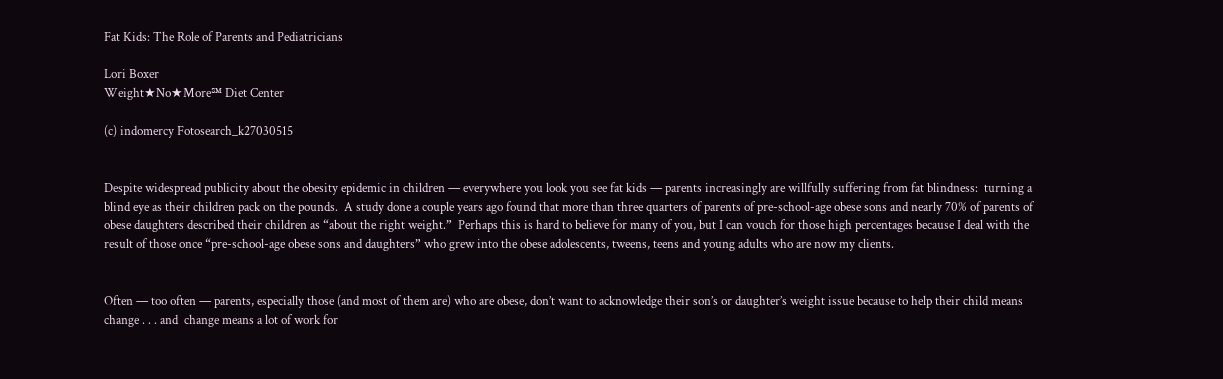Fat Kids: The Role of Parents and Pediatricians

Lori Boxer
Weight★No★More℠ Diet Center

(c) indomercy Fotosearch_k27030515


Despite widespread publicity about the obesity epidemic in children — everywhere you look you see fat kids — parents increasingly are willfully suffering from fat blindness:  turning a blind eye as their children pack on the pounds.  A study done a couple years ago found that more than three quarters of parents of pre-school-age obese sons and nearly 70% of parents of obese daughters described their children as “about the right weight.”  Perhaps this is hard to believe for many of you, but I can vouch for those high percentages because I deal with the result of those once “pre-school-age obese sons and daughters” who grew into the obese adolescents, tweens, teens and young adults who are now my clients.


Often — too often — parents, especially those (and most of them are) who are obese, don’t want to acknowledge their son’s or daughter’s weight issue because to help their child means change . . . and  change means a lot of work for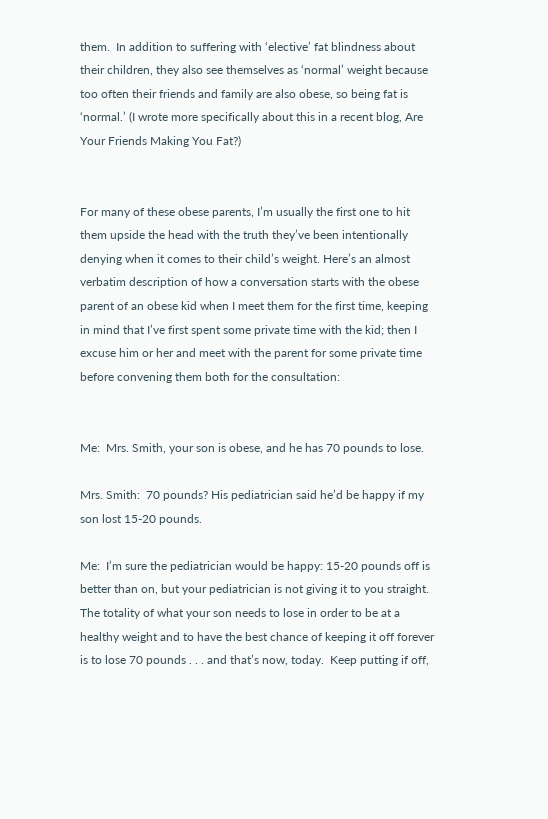them.  In addition to suffering with ‘elective’ fat blindness about their children, they also see themselves as ‘normal’ weight because too often their friends and family are also obese, so being fat is ‘normal.’ (I wrote more specifically about this in a recent blog, Are Your Friends Making You Fat?)


For many of these obese parents, I’m usually the first one to hit them upside the head with the truth they’ve been intentionally denying when it comes to their child’s weight. Here’s an almost verbatim description of how a conversation starts with the obese parent of an obese kid when I meet them for the first time, keeping in mind that I’ve first spent some private time with the kid; then I excuse him or her and meet with the parent for some private time before convening them both for the consultation:


Me:  Mrs. Smith, your son is obese, and he has 70 pounds to lose.

Mrs. Smith:  70 pounds? His pediatrician said he’d be happy if my son lost 15-20 pounds.

Me:  I’m sure the pediatrician would be happy: 15-20 pounds off is better than on, but your pediatrician is not giving it to you straight.  The totality of what your son needs to lose in order to be at a healthy weight and to have the best chance of keeping it off forever is to lose 70 pounds . . . and that’s now, today.  Keep putting if off,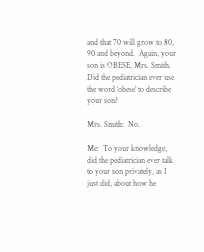and that 70 will grow to 80, 90 and beyond.  Again, your son is OBESE, Mrs. Smith.  Did the pediatrician ever use the word ‘obese’ to describe your son?

Mrs. Smith:  No.

Me:  To your knowledge, did the pediatrician ever talk to your son privately, as I just did, about how he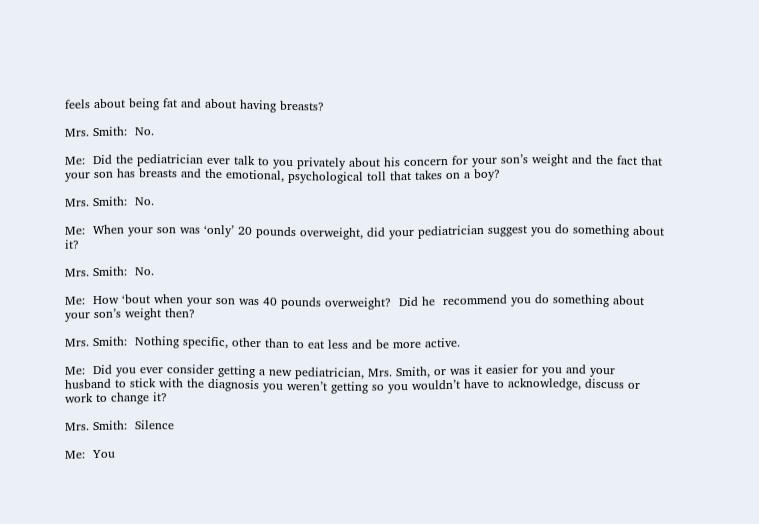feels about being fat and about having breasts?

Mrs. Smith:  No.

Me:  Did the pediatrician ever talk to you privately about his concern for your son’s weight and the fact that your son has breasts and the emotional, psychological toll that takes on a boy?

Mrs. Smith:  No.

Me:  When your son was ‘only’ 20 pounds overweight, did your pediatrician suggest you do something about it?

Mrs. Smith:  No.

Me:  How ‘bout when your son was 40 pounds overweight?  Did he  recommend you do something about your son’s weight then?

Mrs. Smith:  Nothing specific, other than to eat less and be more active.

Me:  Did you ever consider getting a new pediatrician, Mrs. Smith, or was it easier for you and your husband to stick with the diagnosis you weren’t getting so you wouldn’t have to acknowledge, discuss or work to change it?

Mrs. Smith:  Silence

Me:  You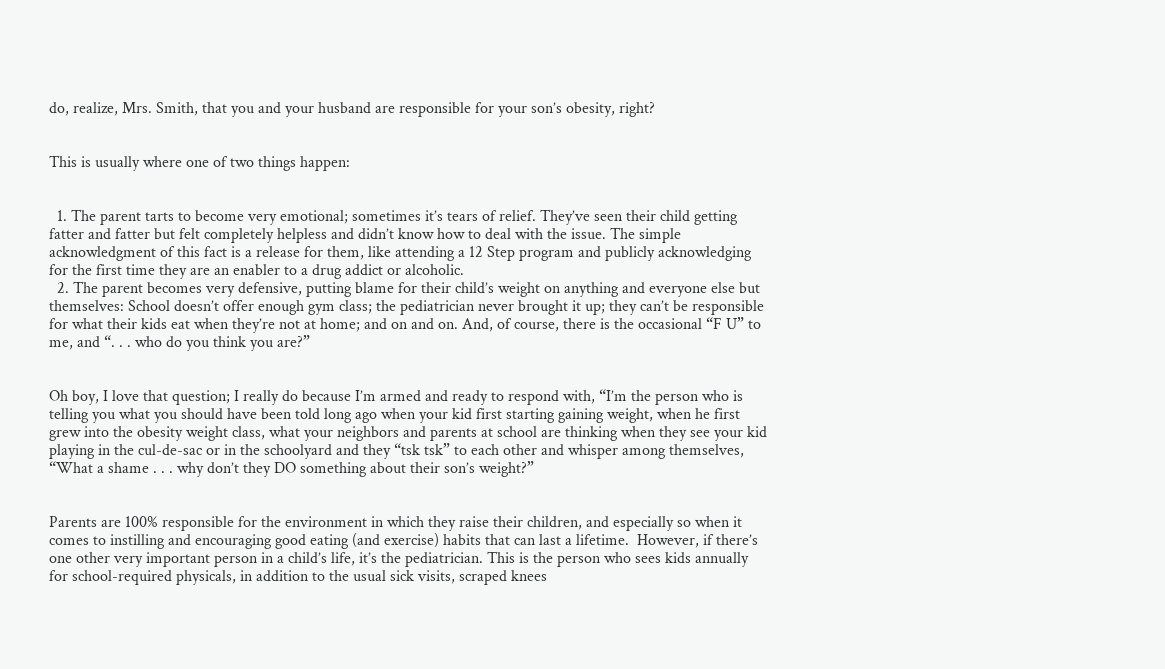do, realize, Mrs. Smith, that you and your husband are responsible for your son’s obesity, right?


This is usually where one of two things happen:


  1. The parent tarts to become very emotional; sometimes it’s tears of relief. They’ve seen their child getting fatter and fatter but felt completely helpless and didn’t know how to deal with the issue. The simple acknowledgment of this fact is a release for them, like attending a 12 Step program and publicly acknowledging for the first time they are an enabler to a drug addict or alcoholic.
  2. The parent becomes very defensive, putting blame for their child’s weight on anything and everyone else but themselves: School doesn’t offer enough gym class; the pediatrician never brought it up; they can’t be responsible for what their kids eat when they’re not at home; and on and on. And, of course, there is the occasional “F U” to me, and “. . . who do you think you are?”


Oh boy, I love that question; I really do because I’m armed and ready to respond with, “I’m the person who is telling you what you should have been told long ago when your kid first starting gaining weight, when he first grew into the obesity weight class, what your neighbors and parents at school are thinking when they see your kid playing in the cul-de-sac or in the schoolyard and they “tsk tsk” to each other and whisper among themselves, “What a shame . . . why don’t they DO something about their son’s weight?”


Parents are 100% responsible for the environment in which they raise their children, and especially so when it comes to instilling and encouraging good eating (and exercise) habits that can last a lifetime.  However, if there’s one other very important person in a child’s life, it’s the pediatrician. This is the person who sees kids annually for school-required physicals, in addition to the usual sick visits, scraped knees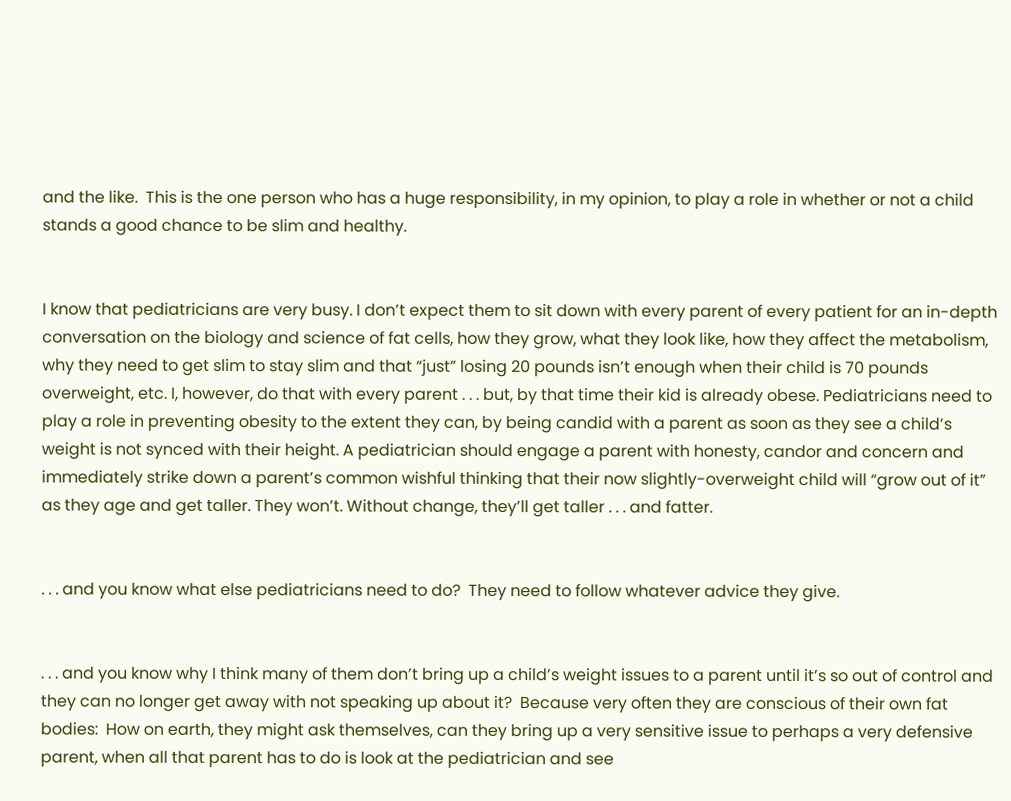and the like.  This is the one person who has a huge responsibility, in my opinion, to play a role in whether or not a child stands a good chance to be slim and healthy.


I know that pediatricians are very busy. I don’t expect them to sit down with every parent of every patient for an in-depth conversation on the biology and science of fat cells, how they grow, what they look like, how they affect the metabolism, why they need to get slim to stay slim and that “just” losing 20 pounds isn’t enough when their child is 70 pounds overweight, etc. I, however, do that with every parent . . . but, by that time their kid is already obese. Pediatricians need to play a role in preventing obesity to the extent they can, by being candid with a parent as soon as they see a child’s weight is not synced with their height. A pediatrician should engage a parent with honesty, candor and concern and immediately strike down a parent’s common wishful thinking that their now slightly-overweight child will “grow out of it” as they age and get taller. They won’t. Without change, they’ll get taller . . . and fatter.


. . . and you know what else pediatricians need to do?  They need to follow whatever advice they give.


. . . and you know why I think many of them don’t bring up a child’s weight issues to a parent until it’s so out of control and they can no longer get away with not speaking up about it?  Because very often they are conscious of their own fat bodies:  How on earth, they might ask themselves, can they bring up a very sensitive issue to perhaps a very defensive parent, when all that parent has to do is look at the pediatrician and see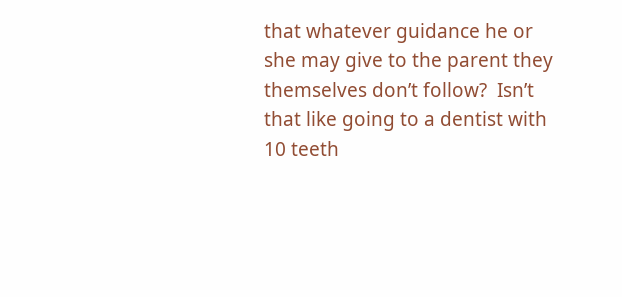that whatever guidance he or she may give to the parent they themselves don’t follow?  Isn’t that like going to a dentist with 10 teeth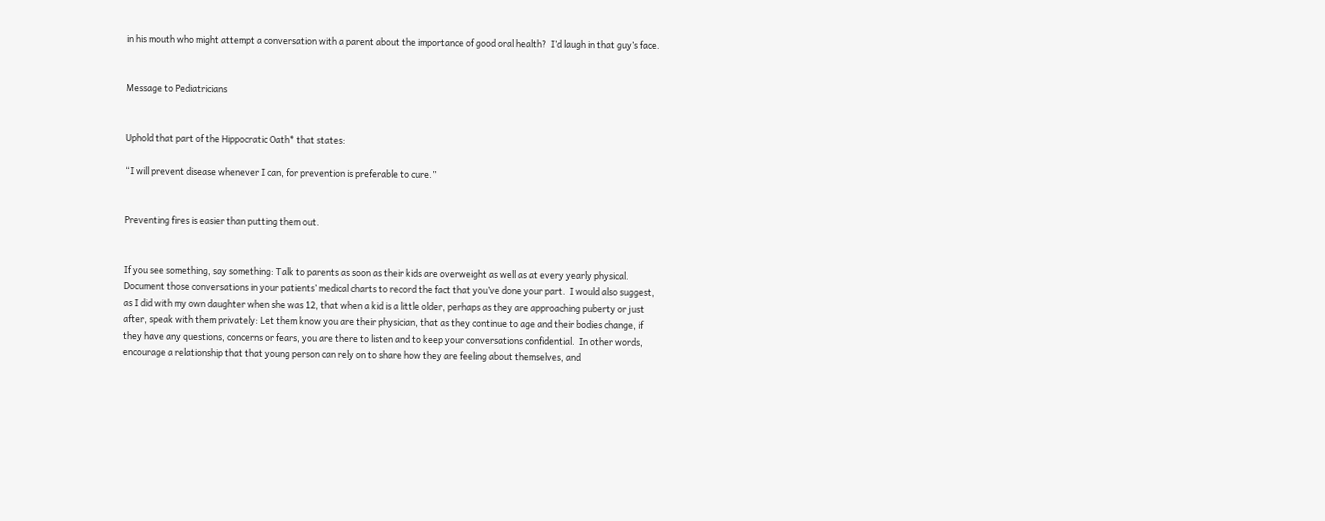in his mouth who might attempt a conversation with a parent about the importance of good oral health?  I’d laugh in that guy’s face.


Message to Pediatricians


Uphold that part of the Hippocratic Oath* that states:

“I will prevent disease whenever I can, for prevention is preferable to cure.”


Preventing fires is easier than putting them out.


If you see something, say something: Talk to parents as soon as their kids are overweight as well as at every yearly physical.  Document those conversations in your patients’ medical charts to record the fact that you’ve done your part.  I would also suggest, as I did with my own daughter when she was 12, that when a kid is a little older, perhaps as they are approaching puberty or just after, speak with them privately: Let them know you are their physician, that as they continue to age and their bodies change, if they have any questions, concerns or fears, you are there to listen and to keep your conversations confidential.  In other words, encourage a relationship that that young person can rely on to share how they are feeling about themselves, and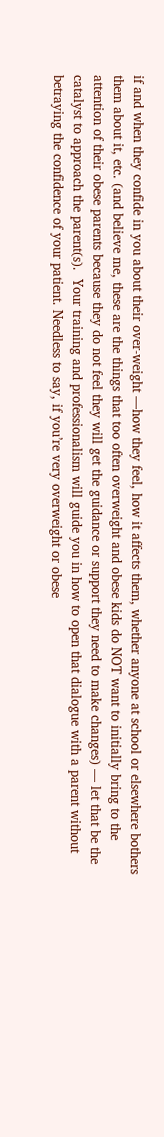if and when they confide in you about their over-weight —how they feel, how it affects them, whether anyone at school or elsewhere bothers them about it, etc. (and believe me, these are the things that too often overweight and obese kids do NOT want to initially bring to the attention of their obese parents because they do not feel they will get the guidance or support they need to make changes) — let that be the catalyst to approach the parent(s).  Your training and professionalism will guide you in how to open that dialogue with a parent without betraying the confidence of your patient. Needless to say, if you’re very overweight or obese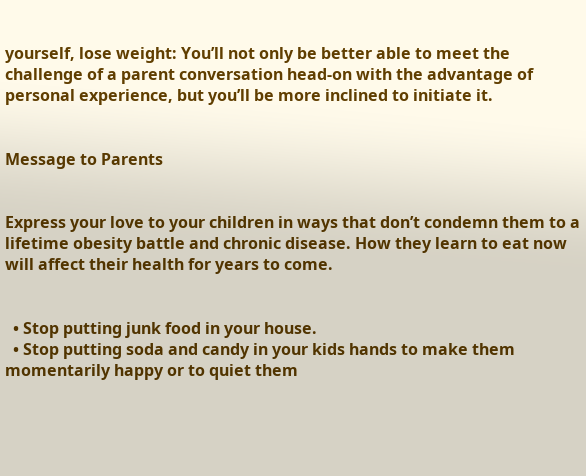yourself, lose weight: You’ll not only be better able to meet the challenge of a parent conversation head-on with the advantage of personal experience, but you’ll be more inclined to initiate it.


Message to Parents


Express your love to your children in ways that don’t condemn them to a lifetime obesity battle and chronic disease. How they learn to eat now will affect their health for years to come.


  • Stop putting junk food in your house.
  • Stop putting soda and candy in your kids hands to make them momentarily happy or to quiet them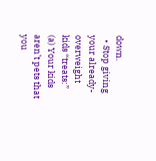down.
  • Stop giving your already-overweight kids “treats:” (a) Your kids aren’t pets that you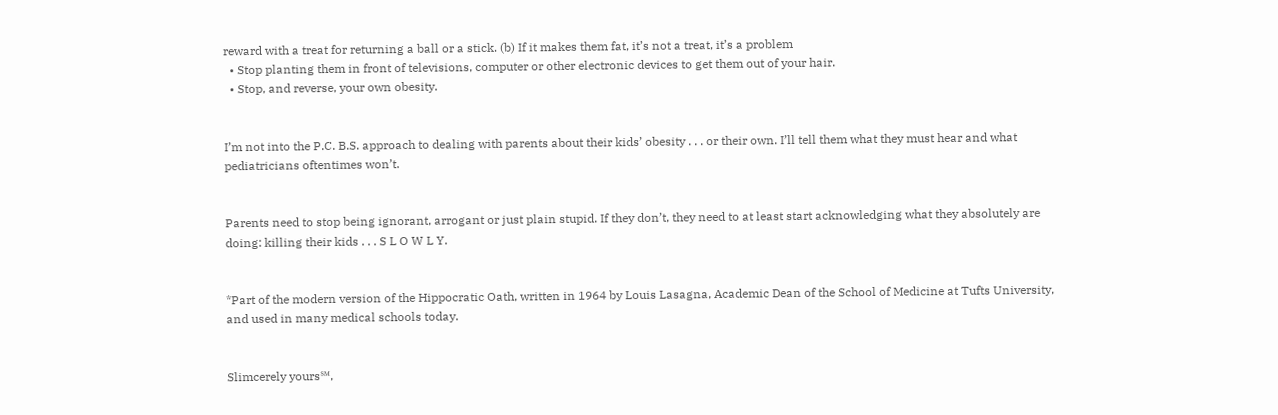reward with a treat for returning a ball or a stick. (b) If it makes them fat, it’s not a treat, it’s a problem
  • Stop planting them in front of televisions, computer or other electronic devices to get them out of your hair.
  • Stop, and reverse, your own obesity.


I’m not into the P.C. B.S. approach to dealing with parents about their kids’ obesity . . . or their own. I’ll tell them what they must hear and what pediatricians oftentimes won’t.


Parents need to stop being ignorant, arrogant or just plain stupid. If they don’t, they need to at least start acknowledging what they absolutely are doing: killing their kids . . . S L O W L Y.


*Part of the modern version of the Hippocratic Oath, written in 1964 by Louis Lasagna, Academic Dean of the School of Medicine at Tufts University, and used in many medical schools today.


Slimcerely yours℠,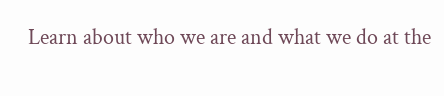Learn about who we are and what we do at the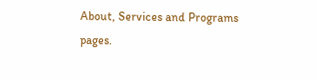About, Services and Programs pages.